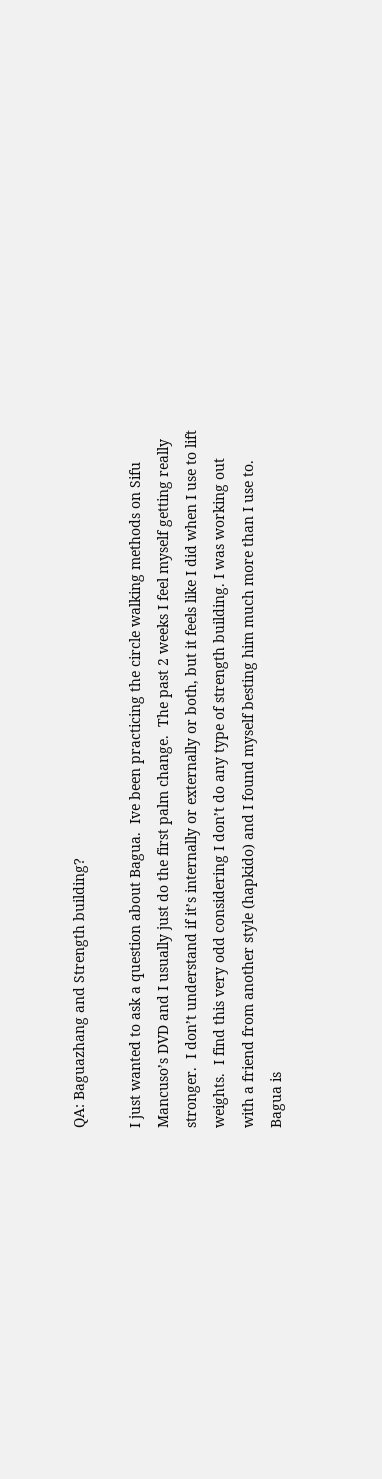QA: Baguazhang and Strength building?

I just wanted to ask a question about Bagua.  Ive been practicing the circle walking methods on Sifu Mancuso’s DVD and I usually just do the first palm change.  The past 2 weeks I feel myself getting really stronger.  I don’t understand if it’s internally or externally or both, but it feels like I did when I use to lift weights.  I find this very odd considering I don’t do any type of strength building. I was working out with a friend from another style (hapkido) and I found myself besting him much more than I use to.  Bagua is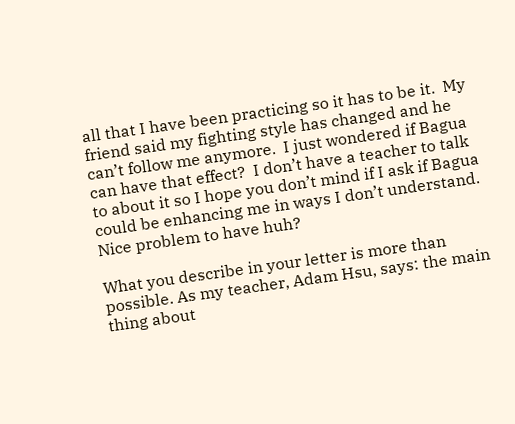all that I have been practicing so it has to be it.  My friend said my fighting style has changed and he can’t follow me anymore.  I just wondered if Bagua can have that effect?  I don’t have a teacher to talk to about it so I hope you don’t mind if I ask if Bagua could be enhancing me in ways I don’t understand.  Nice problem to have huh?

What you describe in your letter is more than possible. As my teacher, Adam Hsu, says: the main thing about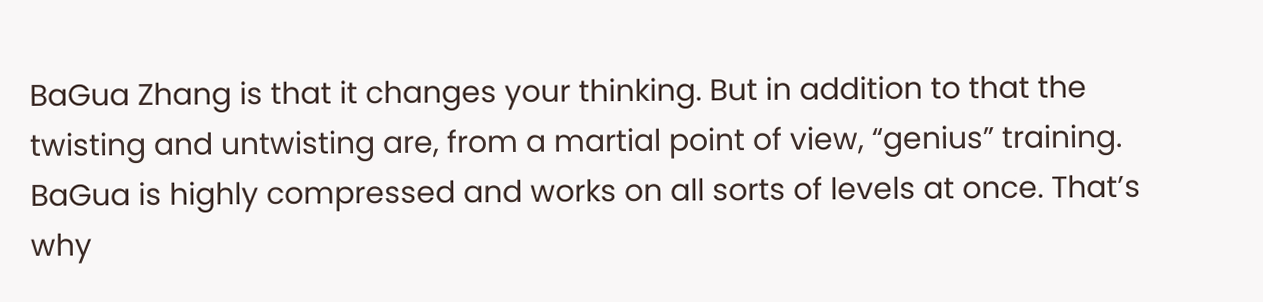BaGua Zhang is that it changes your thinking. But in addition to that the twisting and untwisting are, from a martial point of view, “genius” training. BaGua is highly compressed and works on all sorts of levels at once. That’s why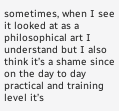sometimes, when I see it looked at as a philosophical art I understand but I also think it’s a shame since on the day to day practical and training level it’s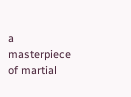a masterpiece of martial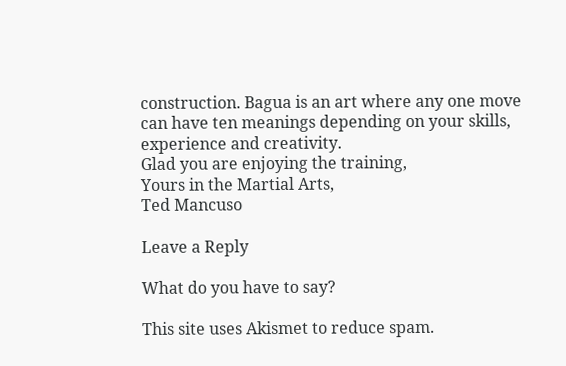construction. Bagua is an art where any one move can have ten meanings depending on your skills, experience and creativity.
Glad you are enjoying the training,
Yours in the Martial Arts,
Ted Mancuso

Leave a Reply

What do you have to say?

This site uses Akismet to reduce spam.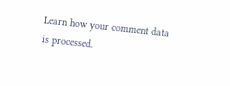Learn how your comment data is processed.